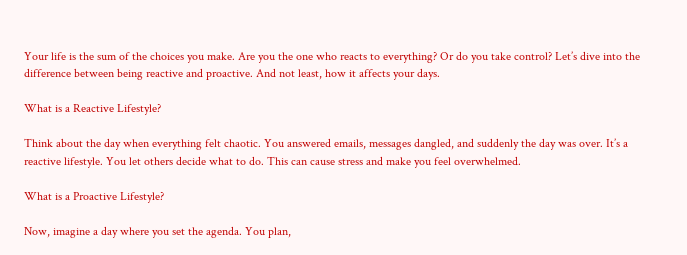Your life is the sum of the choices you make. Are you the one who reacts to everything? Or do you take control? Let’s dive into the difference between being reactive and proactive. And not least, how it affects your days.

What is a Reactive Lifestyle?

Think about the day when everything felt chaotic. You answered emails, messages dangled, and suddenly the day was over. It’s a reactive lifestyle. You let others decide what to do. This can cause stress and make you feel overwhelmed.

What is a Proactive Lifestyle?

Now, imagine a day where you set the agenda. You plan,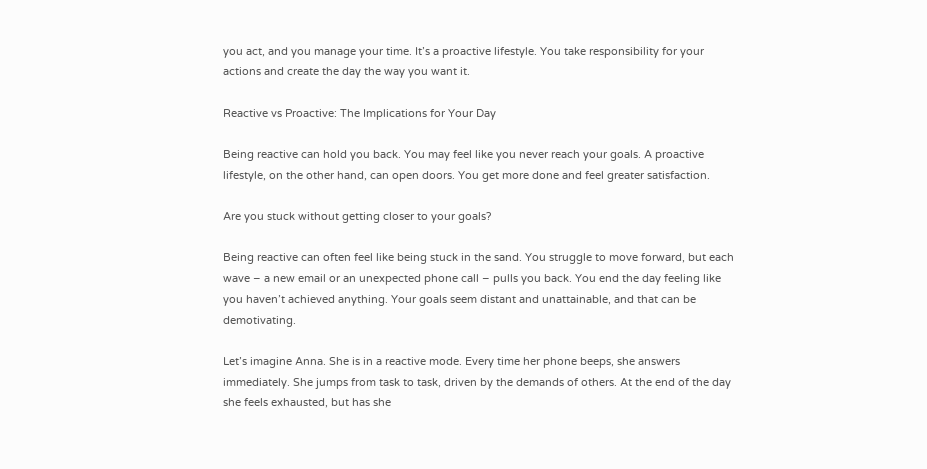you act, and you manage your time. It’s a proactive lifestyle. You take responsibility for your actions and create the day the way you want it.

Reactive vs Proactive: The Implications for Your Day

Being reactive can hold you back. You may feel like you never reach your goals. A proactive lifestyle, on the other hand, can open doors. You get more done and feel greater satisfaction.

Are you stuck without getting closer to your goals?

Being reactive can often feel like being stuck in the sand. You struggle to move forward, but each wave – a new email or an unexpected phone call – pulls you back. You end the day feeling like you haven’t achieved anything. Your goals seem distant and unattainable, and that can be demotivating.

Let’s imagine Anna. She is in a reactive mode. Every time her phone beeps, she answers immediately. She jumps from task to task, driven by the demands of others. At the end of the day she feels exhausted, but has she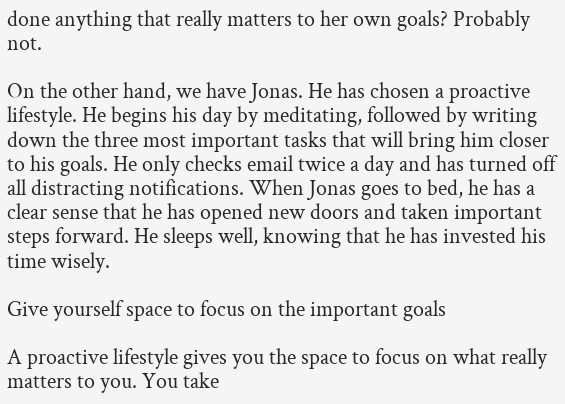done anything that really matters to her own goals? Probably not.

On the other hand, we have Jonas. He has chosen a proactive lifestyle. He begins his day by meditating, followed by writing down the three most important tasks that will bring him closer to his goals. He only checks email twice a day and has turned off all distracting notifications. When Jonas goes to bed, he has a clear sense that he has opened new doors and taken important steps forward. He sleeps well, knowing that he has invested his time wisely.

Give yourself space to focus on the important goals

A proactive lifestyle gives you the space to focus on what really matters to you. You take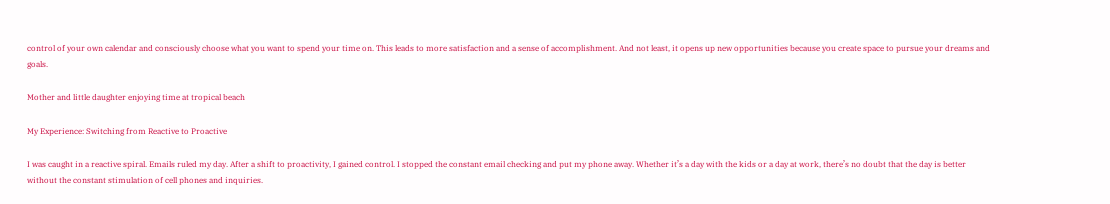control of your own calendar and consciously choose what you want to spend your time on. This leads to more satisfaction and a sense of accomplishment. And not least, it opens up new opportunities because you create space to pursue your dreams and goals.

Mother and little daughter enjoying time at tropical beach

My Experience: Switching from Reactive to Proactive

I was caught in a reactive spiral. Emails ruled my day. After a shift to proactivity, I gained control. I stopped the constant email checking and put my phone away. Whether it’s a day with the kids or a day at work, there’s no doubt that the day is better without the constant stimulation of cell phones and inquiries.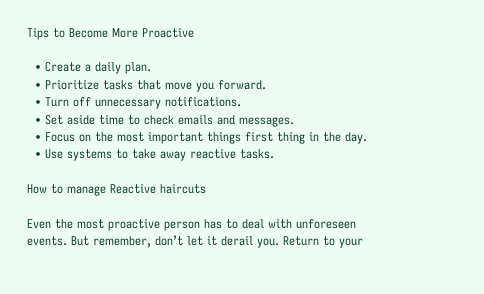Tips to Become More Proactive

  • Create a daily plan.
  • Prioritize tasks that move you forward.
  • Turn off unnecessary notifications.
  • Set aside time to check emails and messages.
  • Focus on the most important things first thing in the day.
  • Use systems to take away reactive tasks.

How to manage Reactive haircuts

Even the most proactive person has to deal with unforeseen events. But remember, don’t let it derail you. Return to your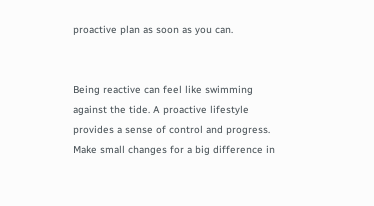proactive plan as soon as you can.


Being reactive can feel like swimming against the tide. A proactive lifestyle provides a sense of control and progress. Make small changes for a big difference in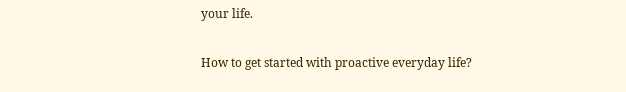your life.

How to get started with proactive everyday life?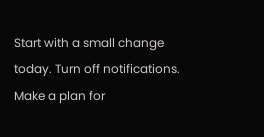Start with a small change today. Turn off notifications. Make a plan for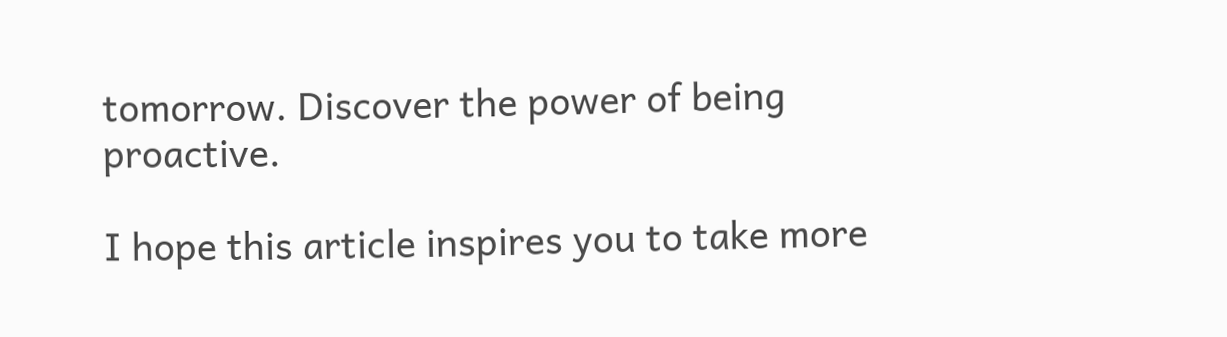tomorrow. Discover the power of being proactive.

I hope this article inspires you to take more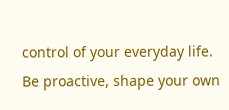control of your everyday life. Be proactive, shape your own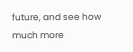future, and see how much more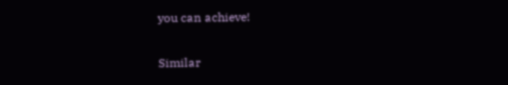you can achieve!

Similar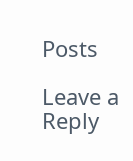Posts

Leave a Reply